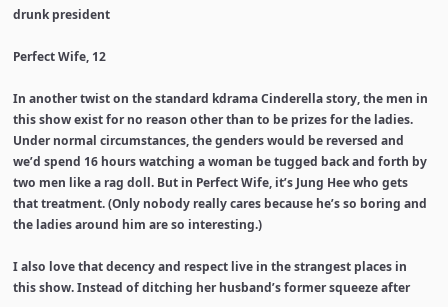drunk president

Perfect Wife, 12

In another twist on the standard kdrama Cinderella story, the men in this show exist for no reason other than to be prizes for the ladies. Under normal circumstances, the genders would be reversed and we’d spend 16 hours watching a woman be tugged back and forth by two men like a rag doll. But in Perfect Wife, it’s Jung Hee who gets that treatment. (Only nobody really cares because he’s so boring and the ladies around him are so interesting.)

I also love that decency and respect live in the strangest places in this show. Instead of ditching her husband’s former squeeze after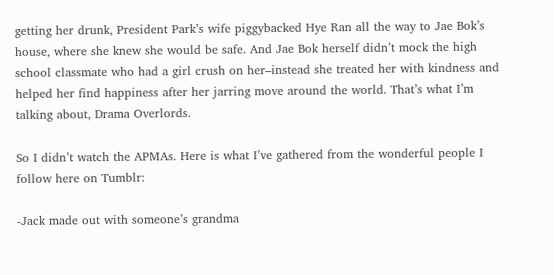getting her drunk, President Park’s wife piggybacked Hye Ran all the way to Jae Bok’s house, where she knew she would be safe. And Jae Bok herself didn’t mock the high school classmate who had a girl crush on her–instead she treated her with kindness and helped her find happiness after her jarring move around the world. That’s what I’m talking about, Drama Overlords.

So I didn’t watch the APMAs. Here is what I’ve gathered from the wonderful people I follow here on Tumblr:

-Jack made out with someone’s grandma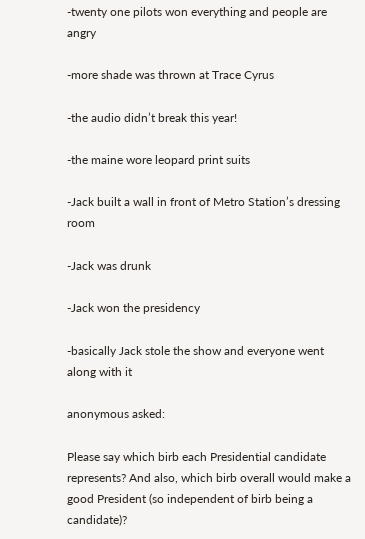-twenty one pilots won everything and people are angry

-more shade was thrown at Trace Cyrus

-the audio didn’t break this year!

-the maine wore leopard print suits

-Jack built a wall in front of Metro Station’s dressing room

-Jack was drunk

-Jack won the presidency

-basically Jack stole the show and everyone went along with it

anonymous asked:

Please say which birb each Presidential candidate represents? And also, which birb overall would make a good President (so independent of birb being a candidate)?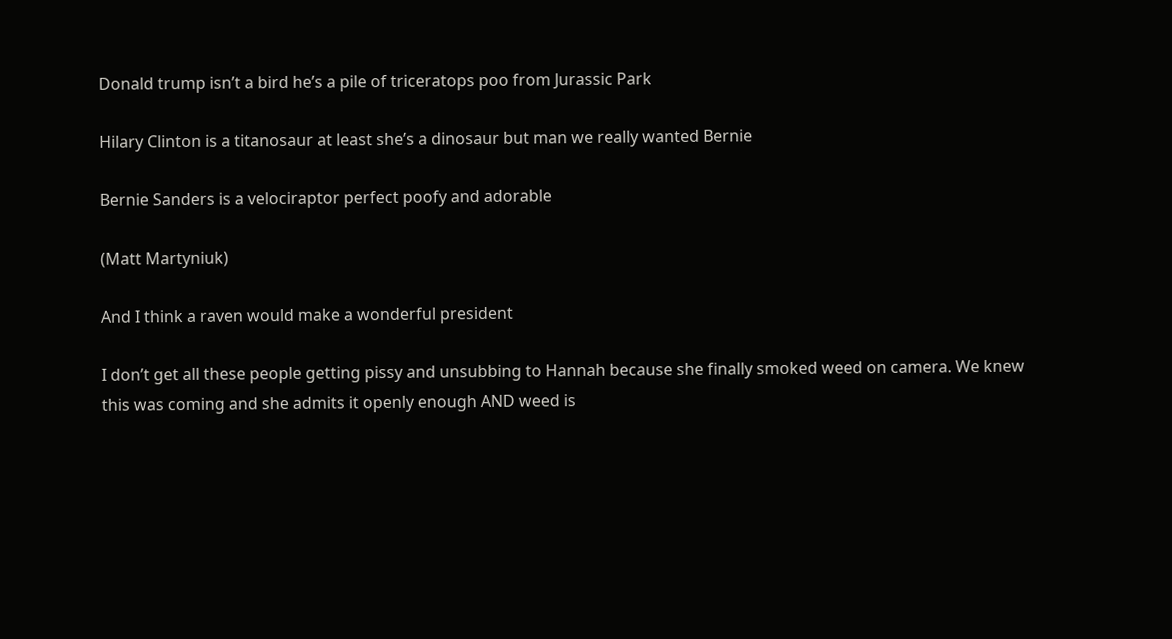Donald trump isn’t a bird he’s a pile of triceratops poo from Jurassic Park

Hilary Clinton is a titanosaur at least she’s a dinosaur but man we really wanted Bernie

Bernie Sanders is a velociraptor perfect poofy and adorable

(Matt Martyniuk)

And I think a raven would make a wonderful president

I don’t get all these people getting pissy and unsubbing to Hannah because she finally smoked weed on camera. We knew this was coming and she admits it openly enough AND weed is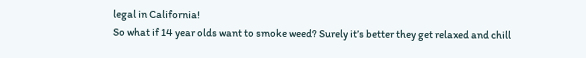legal in California!
So what if 14 year olds want to smoke weed? Surely it’s better they get relaxed and chill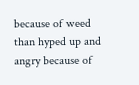because of weed than hyped up and angry because of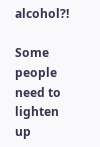alcohol?!

Some people need to lighten up